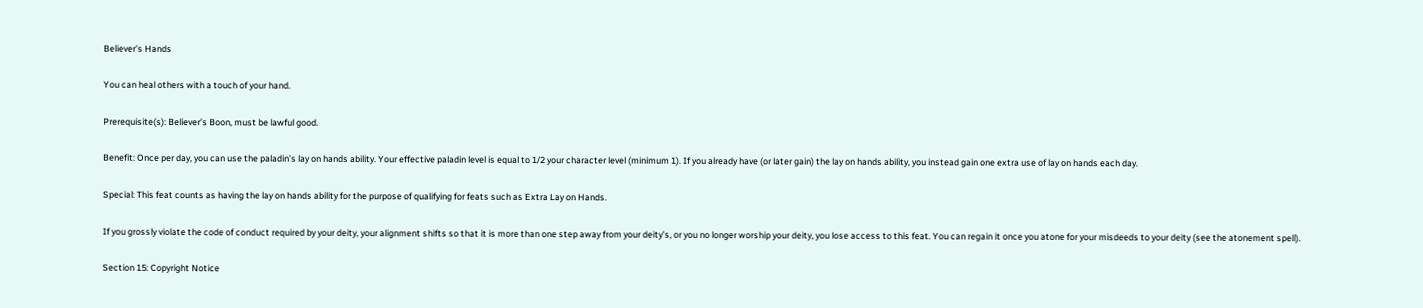Believer’s Hands

You can heal others with a touch of your hand.

Prerequisite(s): Believer’s Boon, must be lawful good.

Benefit: Once per day, you can use the paladin’s lay on hands ability. Your effective paladin level is equal to 1/2 your character level (minimum 1). If you already have (or later gain) the lay on hands ability, you instead gain one extra use of lay on hands each day.

Special: This feat counts as having the lay on hands ability for the purpose of qualifying for feats such as Extra Lay on Hands.

If you grossly violate the code of conduct required by your deity, your alignment shifts so that it is more than one step away from your deity’s, or you no longer worship your deity, you lose access to this feat. You can regain it once you atone for your misdeeds to your deity (see the atonement spell).

Section 15: Copyright Notice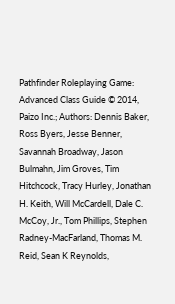Pathfinder Roleplaying Game: Advanced Class Guide © 2014, Paizo Inc.; Authors: Dennis Baker, Ross Byers, Jesse Benner, Savannah Broadway, Jason Bulmahn, Jim Groves, Tim Hitchcock, Tracy Hurley, Jonathan H. Keith, Will McCardell, Dale C. McCoy, Jr., Tom Phillips, Stephen Radney-MacFarland, Thomas M. Reid, Sean K Reynolds,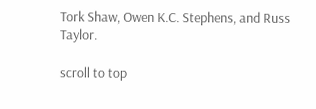Tork Shaw, Owen K.C. Stephens, and Russ Taylor.

scroll to top